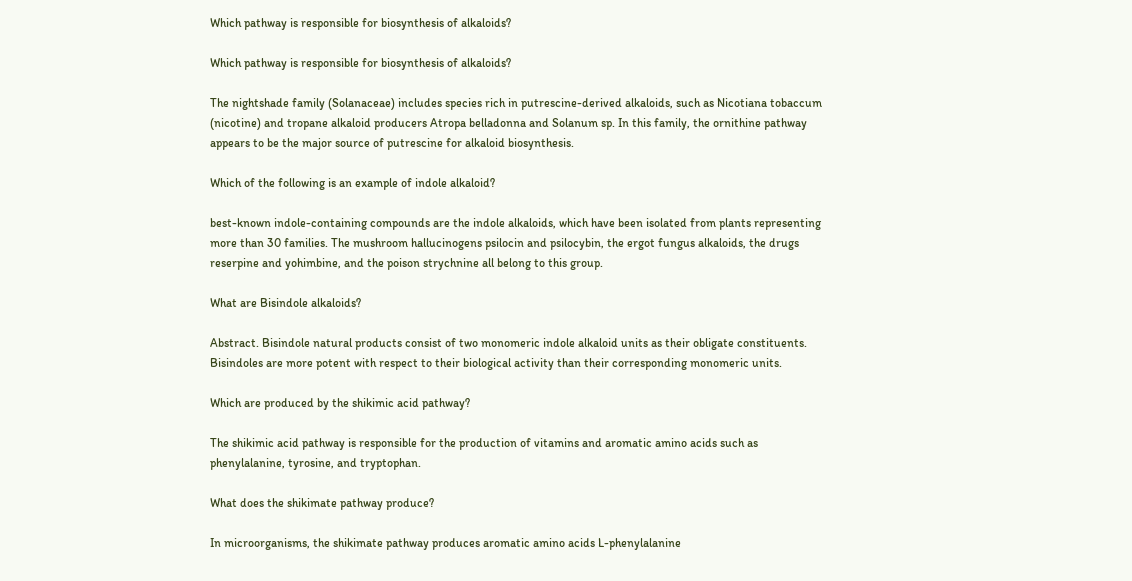Which pathway is responsible for biosynthesis of alkaloids?

Which pathway is responsible for biosynthesis of alkaloids?

The nightshade family (Solanaceae) includes species rich in putrescine-derived alkaloids, such as Nicotiana tobaccum (nicotine) and tropane alkaloid producers Atropa belladonna and Solanum sp. In this family, the ornithine pathway appears to be the major source of putrescine for alkaloid biosynthesis.

Which of the following is an example of indole alkaloid?

best-known indole-containing compounds are the indole alkaloids, which have been isolated from plants representing more than 30 families. The mushroom hallucinogens psilocin and psilocybin, the ergot fungus alkaloids, the drugs reserpine and yohimbine, and the poison strychnine all belong to this group.

What are Bisindole alkaloids?

Abstract. Bisindole natural products consist of two monomeric indole alkaloid units as their obligate constituents. Bisindoles are more potent with respect to their biological activity than their corresponding monomeric units.

Which are produced by the shikimic acid pathway?

The shikimic acid pathway is responsible for the production of vitamins and aromatic amino acids such as phenylalanine, tyrosine, and tryptophan.

What does the shikimate pathway produce?

In microorganisms, the shikimate pathway produces aromatic amino acids L-phenylalanine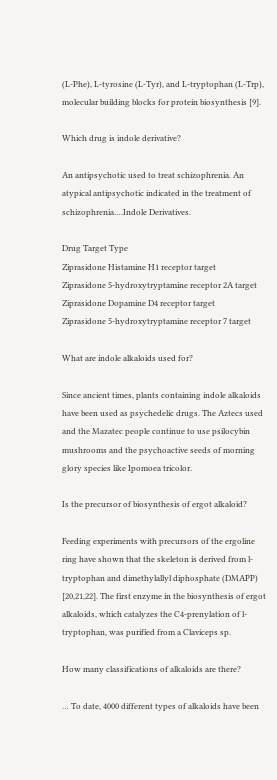(L-Phe), L-tyrosine (L-Tyr), and L-tryptophan (L-Trp), molecular building blocks for protein biosynthesis [9].

Which drug is indole derivative?

An antipsychotic used to treat schizophrenia. An atypical antipsychotic indicated in the treatment of schizophrenia….Indole Derivatives.

Drug Target Type
Ziprasidone Histamine H1 receptor target
Ziprasidone 5-hydroxytryptamine receptor 2A target
Ziprasidone Dopamine D4 receptor target
Ziprasidone 5-hydroxytryptamine receptor 7 target

What are indole alkaloids used for?

Since ancient times, plants containing indole alkaloids have been used as psychedelic drugs. The Aztecs used and the Mazatec people continue to use psilocybin mushrooms and the psychoactive seeds of morning glory species like Ipomoea tricolor.

Is the precursor of biosynthesis of ergot alkaloid?

Feeding experiments with precursors of the ergoline ring have shown that the skeleton is derived from l-tryptophan and dimethylallyl diphosphate (DMAPP) [20,21,22]. The first enzyme in the biosynthesis of ergot alkaloids, which catalyzes the C4-prenylation of l-tryptophan, was purified from a Claviceps sp.

How many classifications of alkaloids are there?

… To date, 4000 different types of alkaloids have been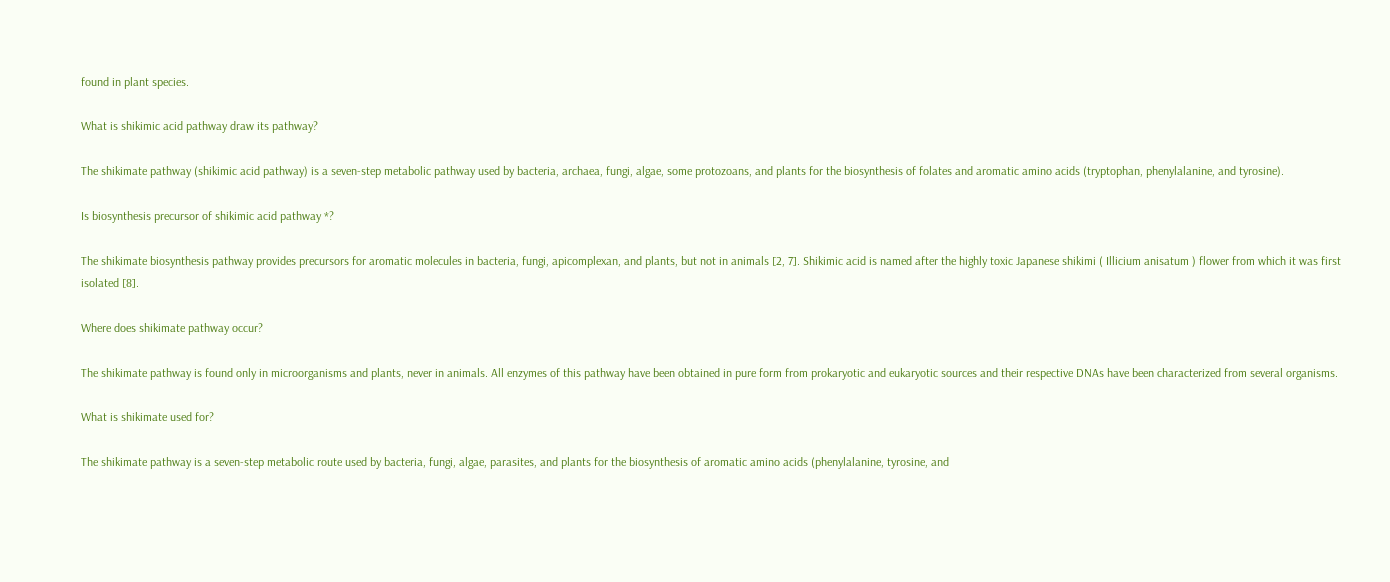found in plant species.

What is shikimic acid pathway draw its pathway?

The shikimate pathway (shikimic acid pathway) is a seven-step metabolic pathway used by bacteria, archaea, fungi, algae, some protozoans, and plants for the biosynthesis of folates and aromatic amino acids (tryptophan, phenylalanine, and tyrosine).

Is biosynthesis precursor of shikimic acid pathway *?

The shikimate biosynthesis pathway provides precursors for aromatic molecules in bacteria, fungi, apicomplexan, and plants, but not in animals [2, 7]. Shikimic acid is named after the highly toxic Japanese shikimi ( Illicium anisatum ) flower from which it was first isolated [8].

Where does shikimate pathway occur?

The shikimate pathway is found only in microorganisms and plants, never in animals. All enzymes of this pathway have been obtained in pure form from prokaryotic and eukaryotic sources and their respective DNAs have been characterized from several organisms.

What is shikimate used for?

The shikimate pathway is a seven-step metabolic route used by bacteria, fungi, algae, parasites, and plants for the biosynthesis of aromatic amino acids (phenylalanine, tyrosine, and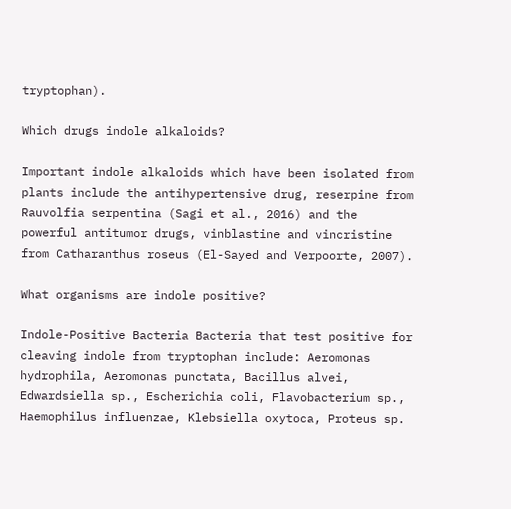tryptophan).

Which drugs indole alkaloids?

Important indole alkaloids which have been isolated from plants include the antihypertensive drug, reserpine from Rauvolfia serpentina (Sagi et al., 2016) and the powerful antitumor drugs, vinblastine and vincristine from Catharanthus roseus (El-Sayed and Verpoorte, 2007).

What organisms are indole positive?

Indole-Positive Bacteria Bacteria that test positive for cleaving indole from tryptophan include: Aeromonas hydrophila, Aeromonas punctata, Bacillus alvei, Edwardsiella sp., Escherichia coli, Flavobacterium sp., Haemophilus influenzae, Klebsiella oxytoca, Proteus sp.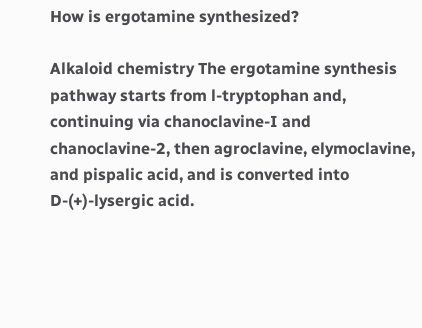How is ergotamine synthesized?

Alkaloid chemistry The ergotamine synthesis pathway starts from l-tryptophan and, continuing via chanoclavine-I and chanoclavine-2, then agroclavine, elymoclavine, and pispalic acid, and is converted into D-(+)-lysergic acid.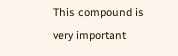This compound is very important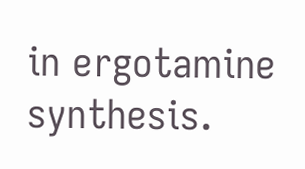in ergotamine synthesis.